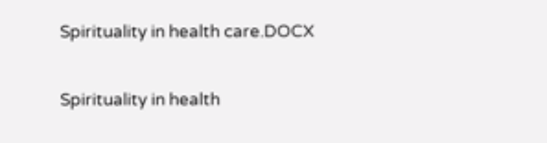Spirituality in health care.DOCX

Spirituality in health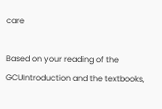care

Based on your reading of the GCUIntroduction and the textbooks,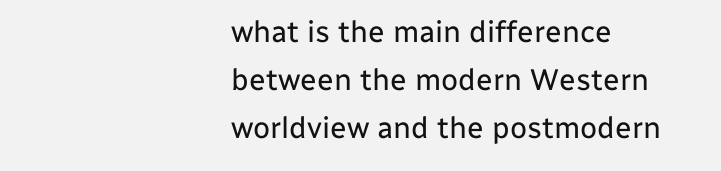what is the main difference between the modern Western worldview and the postmodern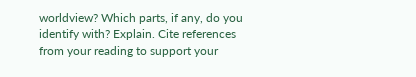worldview? Which parts, if any, do you identify with? Explain. Cite references from your reading to support your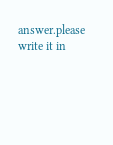answer.please write it in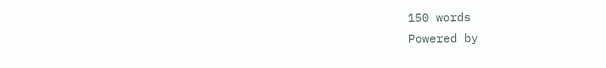150 words
Powered by